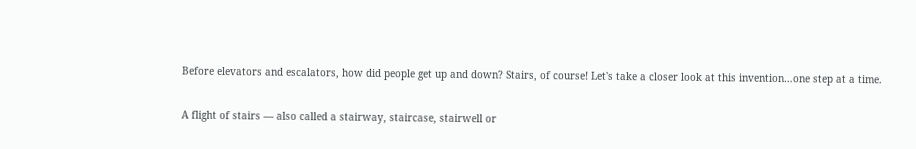Before elevators and escalators, how did people get up and down? Stairs, of course! Let's take a closer look at this invention…one step at a time.

A flight of stairs — also called a stairway, staircase, stairwell or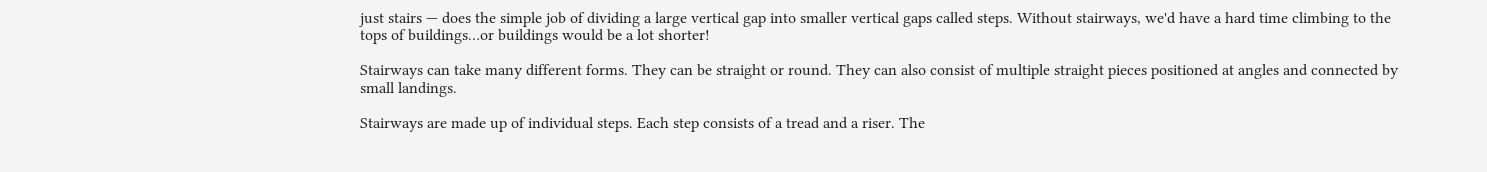just stairs — does the simple job of dividing a large vertical gap into smaller vertical gaps called steps. Without stairways, we'd have a hard time climbing to the tops of buildings…or buildings would be a lot shorter!

Stairways can take many different forms. They can be straight or round. They can also consist of multiple straight pieces positioned at angles and connected by small landings.

Stairways are made up of individual steps. Each step consists of a tread and a riser. The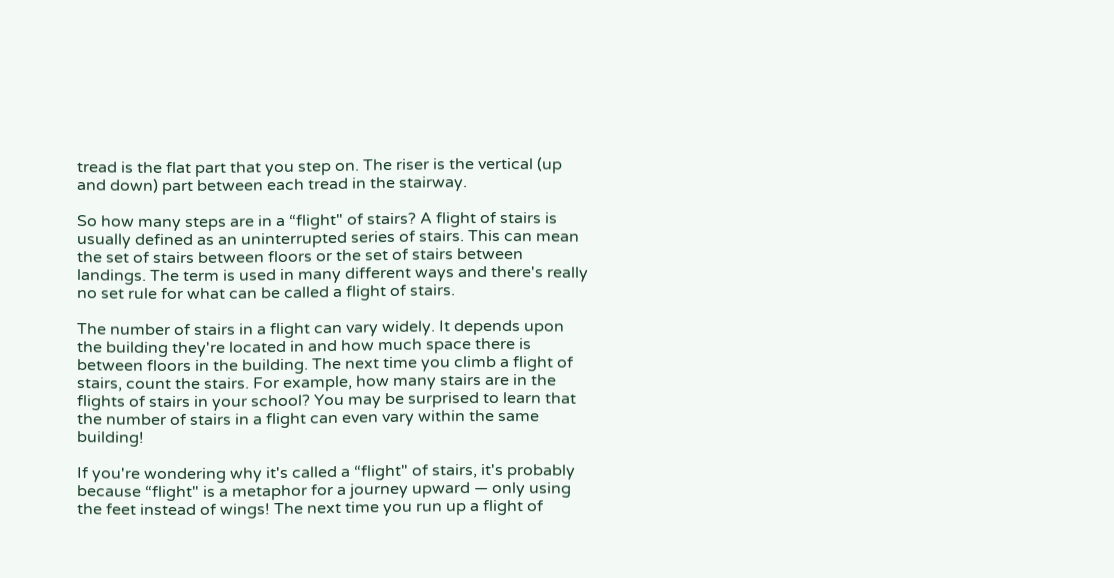tread is the flat part that you step on. The riser is the vertical (up and down) part between each tread in the stairway.

So how many steps are in a “flight" of stairs? A flight of stairs is usually defined as an uninterrupted series of stairs. This can mean the set of stairs between floors or the set of stairs between landings. The term is used in many different ways and there's really no set rule for what can be called a flight of stairs.

The number of stairs in a flight can vary widely. It depends upon the building they're located in and how much space there is between floors in the building. The next time you climb a flight of stairs, count the stairs. For example, how many stairs are in the flights of stairs in your school? You may be surprised to learn that the number of stairs in a flight can even vary within the same building!

If you're wondering why it's called a “flight" of stairs, it's probably because “flight" is a metaphor for a journey upward — only using the feet instead of wings! The next time you run up a flight of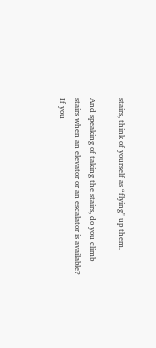stairs, think of yourself as “flying" up them.

And speaking of taking the stairs, do you climb stairs when an elevator or an escalator is available? If you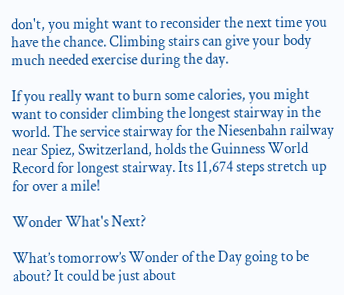don't, you might want to reconsider the next time you have the chance. Climbing stairs can give your body much needed exercise during the day.

If you really want to burn some calories, you might want to consider climbing the longest stairway in the world. The service stairway for the Niesenbahn railway near Spiez, Switzerland, holds the Guinness World Record for longest stairway. Its 11,674 steps stretch up for over a mile!

Wonder What's Next?

What’s tomorrow’s Wonder of the Day going to be about? It could be just about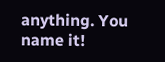anything. You name it!